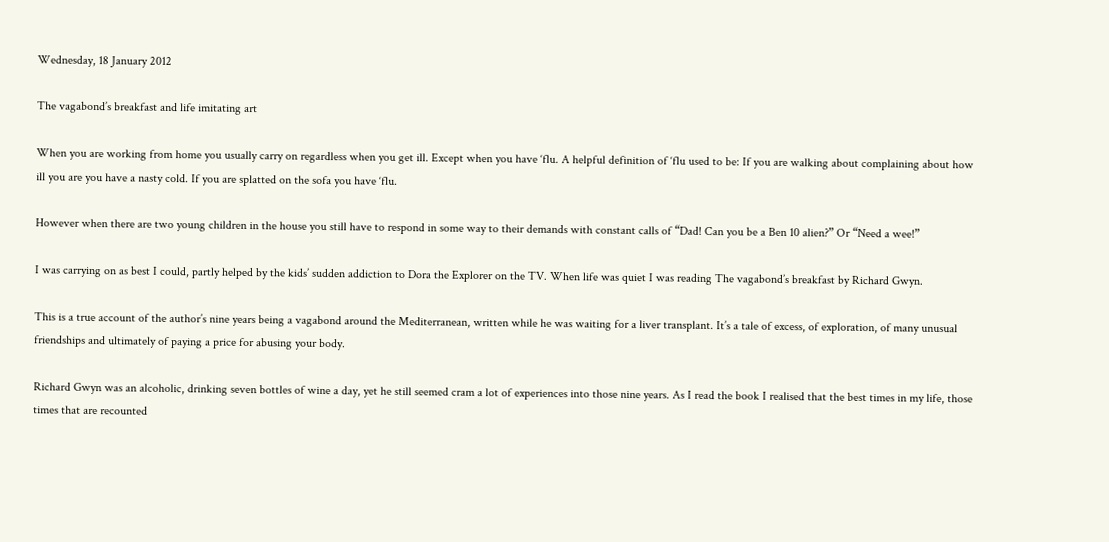Wednesday, 18 January 2012

The vagabond’s breakfast and life imitating art

When you are working from home you usually carry on regardless when you get ill. Except when you have ‘flu. A helpful definition of ‘flu used to be: If you are walking about complaining about how ill you are you have a nasty cold. If you are splatted on the sofa you have ‘flu.

However when there are two young children in the house you still have to respond in some way to their demands with constant calls of “Dad! Can you be a Ben 10 alien?” Or “Need a wee!”

I was carrying on as best I could, partly helped by the kids’ sudden addiction to Dora the Explorer on the TV. When life was quiet I was reading The vagabond’s breakfast by Richard Gwyn.

This is a true account of the author’s nine years being a vagabond around the Mediterranean, written while he was waiting for a liver transplant. It’s a tale of excess, of exploration, of many unusual friendships and ultimately of paying a price for abusing your body.

Richard Gwyn was an alcoholic, drinking seven bottles of wine a day, yet he still seemed cram a lot of experiences into those nine years. As I read the book I realised that the best times in my life, those times that are recounted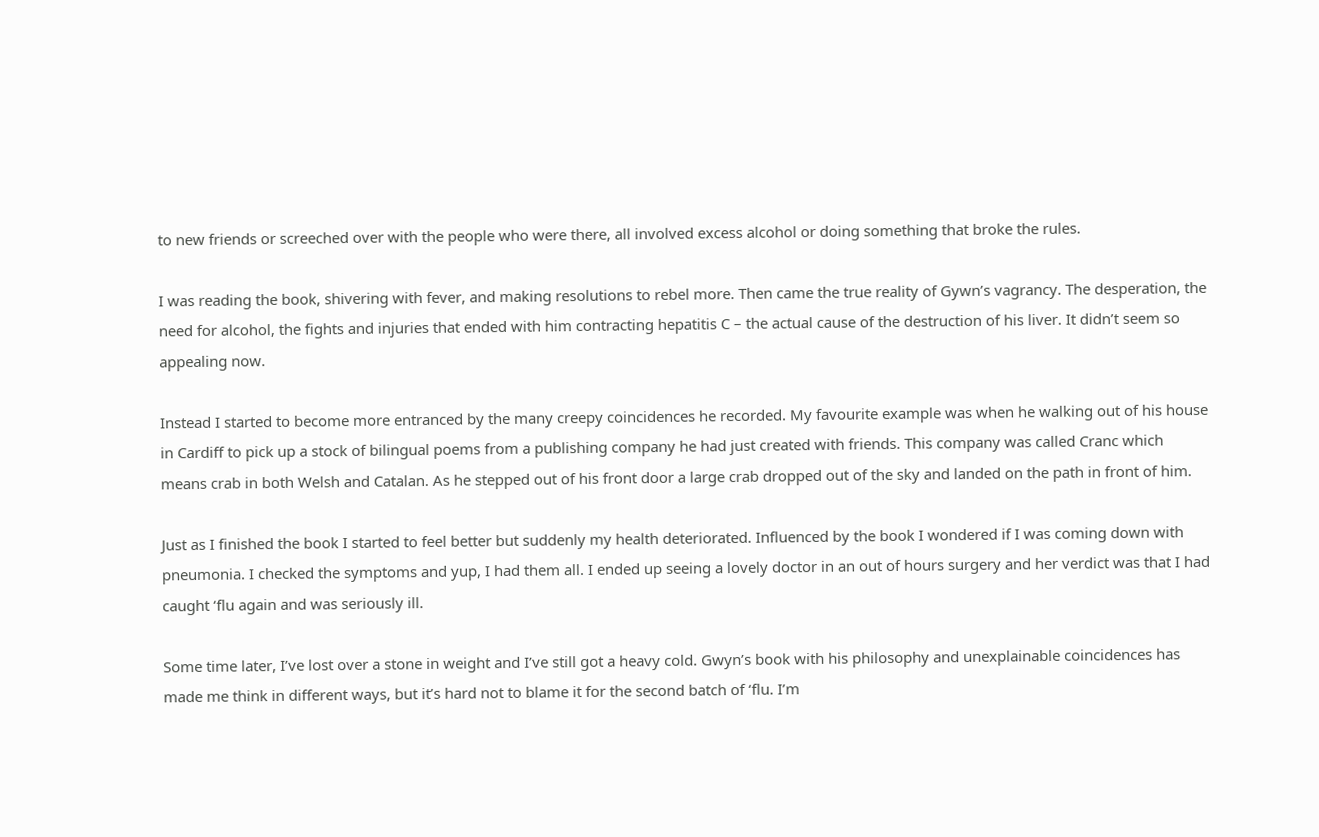to new friends or screeched over with the people who were there, all involved excess alcohol or doing something that broke the rules.

I was reading the book, shivering with fever, and making resolutions to rebel more. Then came the true reality of Gywn’s vagrancy. The desperation, the need for alcohol, the fights and injuries that ended with him contracting hepatitis C – the actual cause of the destruction of his liver. It didn’t seem so appealing now.

Instead I started to become more entranced by the many creepy coincidences he recorded. My favourite example was when he walking out of his house in Cardiff to pick up a stock of bilingual poems from a publishing company he had just created with friends. This company was called Cranc which means crab in both Welsh and Catalan. As he stepped out of his front door a large crab dropped out of the sky and landed on the path in front of him.

Just as I finished the book I started to feel better but suddenly my health deteriorated. Influenced by the book I wondered if I was coming down with pneumonia. I checked the symptoms and yup, I had them all. I ended up seeing a lovely doctor in an out of hours surgery and her verdict was that I had caught ‘flu again and was seriously ill.

Some time later, I’ve lost over a stone in weight and I’ve still got a heavy cold. Gwyn’s book with his philosophy and unexplainable coincidences has made me think in different ways, but it’s hard not to blame it for the second batch of ‘flu. I’m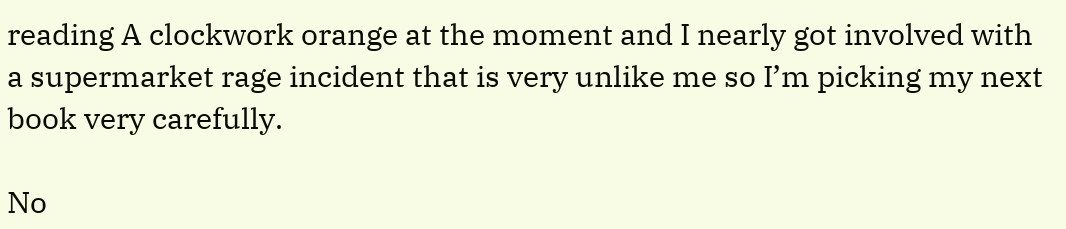reading A clockwork orange at the moment and I nearly got involved with a supermarket rage incident that is very unlike me so I’m picking my next book very carefully.

No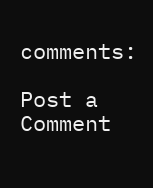comments:

Post a Comment